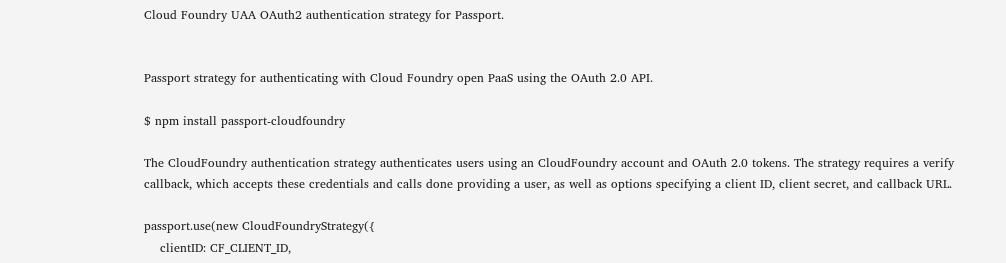Cloud Foundry UAA OAuth2 authentication strategy for Passport.


Passport strategy for authenticating with Cloud Foundry open PaaS using the OAuth 2.0 API.

$ npm install passport-cloudfoundry

The CloudFoundry authentication strategy authenticates users using an CloudFoundry account and OAuth 2.0 tokens. The strategy requires a verify callback, which accepts these credentials and calls done providing a user, as well as options specifying a client ID, client secret, and callback URL.

passport.use(new CloudFoundryStrategy({
    clientID: CF_CLIENT_ID,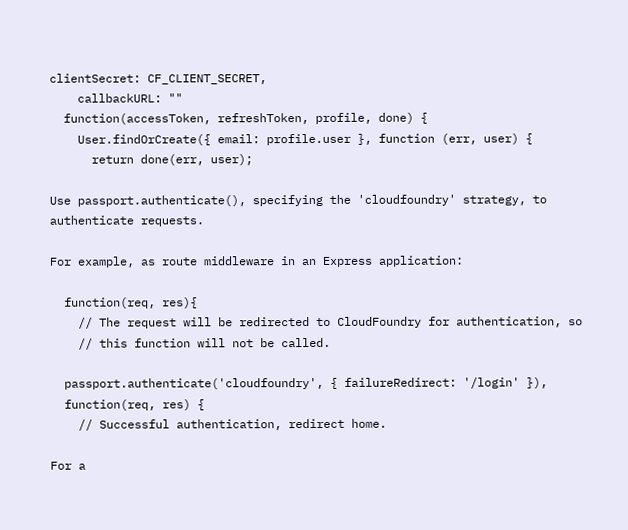clientSecret: CF_CLIENT_SECRET,
    callbackURL: ""
  function(accessToken, refreshToken, profile, done) {
    User.findOrCreate({ email: profile.user }, function (err, user) {
      return done(err, user);

Use passport.authenticate(), specifying the 'cloudfoundry' strategy, to authenticate requests.

For example, as route middleware in an Express application:

  function(req, res){
    // The request will be redirected to CloudFoundry for authentication, so
    // this function will not be called.

  passport.authenticate('cloudfoundry', { failureRedirect: '/login' }),
  function(req, res) {
    // Successful authentication, redirect home.

For a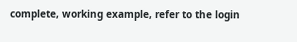complete, working example, refer to the login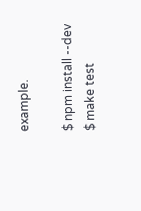example.

$ npm install --dev
$ make test